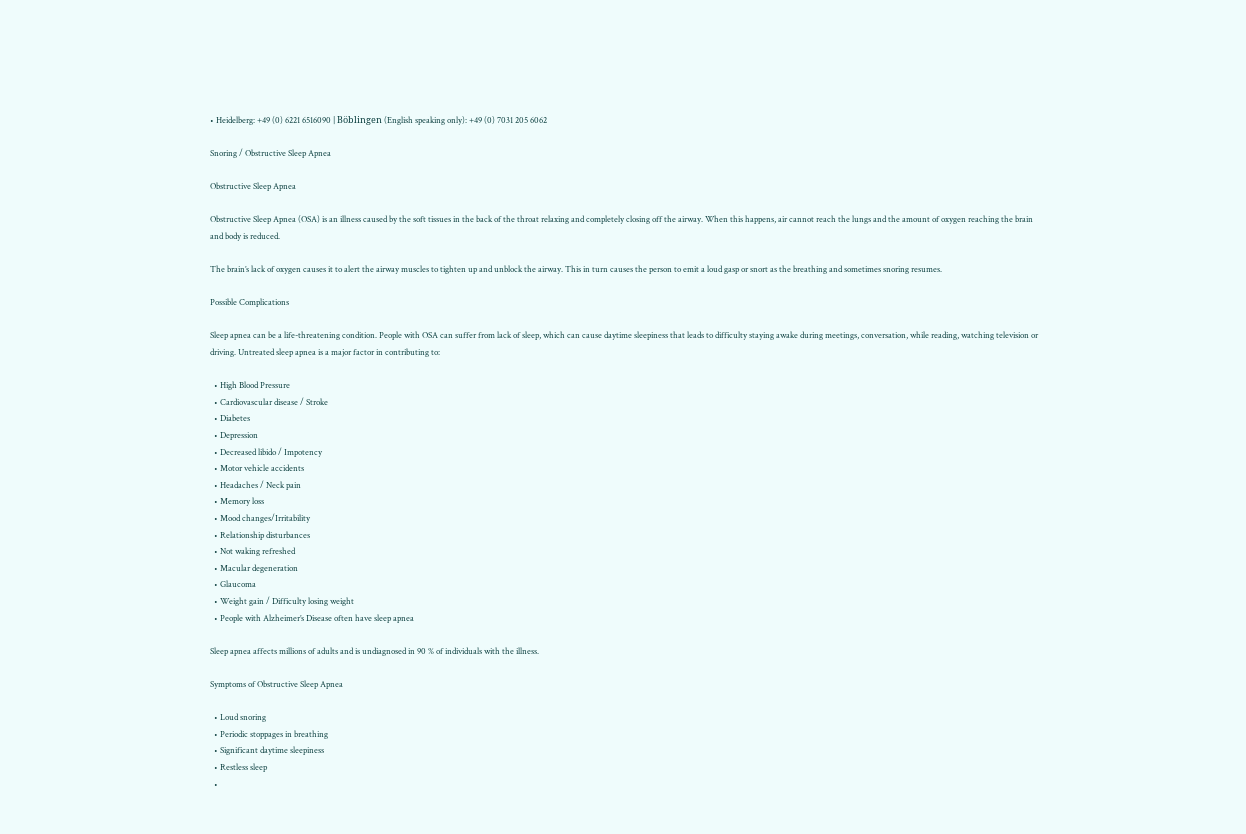• Heidelberg: +49 (0) 6221 6516090 | Böblingen (English speaking only): +49 (0) 7031 205 6062

Snoring / Obstructive Sleep Apnea

Obstructive Sleep Apnea

Obstructive Sleep Apnea (OSA) is an illness caused by the soft tissues in the back of the throat relaxing and completely closing off the airway. When this happens, air cannot reach the lungs and the amount of oxygen reaching the brain and body is reduced.

The brain’s lack of oxygen causes it to alert the airway muscles to tighten up and unblock the airway. This in turn causes the person to emit a loud gasp or snort as the breathing and sometimes snoring resumes.

Possible Complications

Sleep apnea can be a life-threatening condition. People with OSA can suffer from lack of sleep, which can cause daytime sleepiness that leads to difficulty staying awake during meetings, conversation, while reading, watching television or driving. Untreated sleep apnea is a major factor in contributing to:

  • High Blood Pressure
  • Cardiovascular disease / Stroke
  • Diabetes
  • Depression
  • Decreased libido / Impotency
  • Motor vehicle accidents
  • Headaches / Neck pain
  • Memory loss
  • Mood changes/Irritability
  • Relationship disturbances
  • Not waking refreshed
  • Macular degeneration
  • Glaucoma
  • Weight gain / Difficulty losing weight
  • People with Alzheimer’s Disease often have sleep apnea

Sleep apnea affects millions of adults and is undiagnosed in 90 % of individuals with the illness.

Symptoms of Obstructive Sleep Apnea

  • Loud snoring
  • Periodic stoppages in breathing
  • Significant daytime sleepiness
  • Restless sleep
  •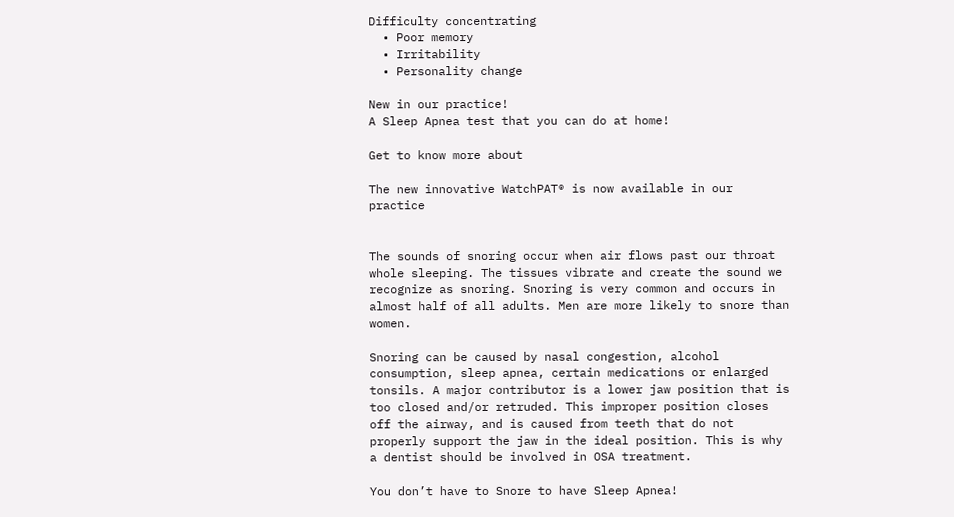Difficulty concentrating
  • Poor memory
  • Irritability
  • Personality change

New in our practice!
A Sleep Apnea test that you can do at home!

Get to know more about

The new innovative WatchPAT® is now available in our practice


The sounds of snoring occur when air flows past our throat whole sleeping. The tissues vibrate and create the sound we recognize as snoring. Snoring is very common and occurs in almost half of all adults. Men are more likely to snore than women.

Snoring can be caused by nasal congestion, alcohol consumption, sleep apnea, certain medications or enlarged tonsils. A major contributor is a lower jaw position that is too closed and/or retruded. This improper position closes off the airway, and is caused from teeth that do not properly support the jaw in the ideal position. This is why a dentist should be involved in OSA treatment.

You don’t have to Snore to have Sleep Apnea!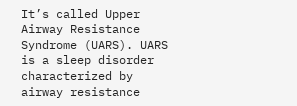It’s called Upper Airway Resistance Syndrome (UARS). UARS is a sleep disorder characterized by airway resistance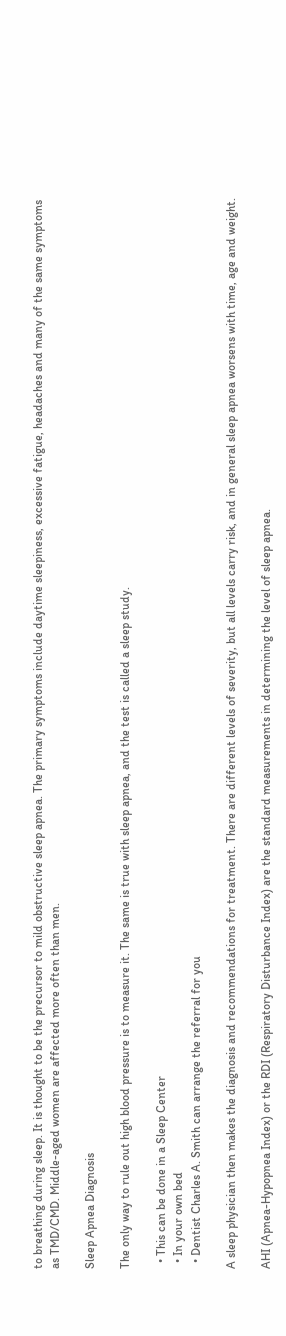to breathing during sleep. It is thought to be the precursor to mild obstructive sleep apnea. The primary symptoms include daytime sleepiness, excessive fatigue, headaches and many of the same symptoms as TMD/CMD. Middle-aged women are affected more often than men.

Sleep Apnea Diagnosis

The only way to rule out high blood pressure is to measure it. The same is true with sleep apnea, and the test is called a sleep study.

  • This can be done in a Sleep Center
  • In your own bed
  • Dentist Charles A. Smith can arrange the referral for you

A sleep physician then makes the diagnosis and recommendations for treatment. There are different levels of severity, but all levels carry risk, and in general sleep apnea worsens with time, age and weight.

AHI (Apnea-Hypopnea Index) or the RDI (Respiratory Disturbance Index) are the standard measurements in determining the level of sleep apnea.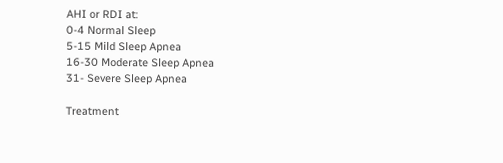AHI or RDI at:
0-4 Normal Sleep
5-15 Mild Sleep Apnea
16-30 Moderate Sleep Apnea
31- Severe Sleep Apnea

Treatment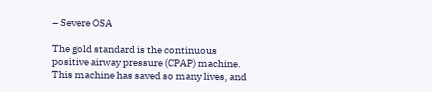– Severe OSA

The gold standard is the continuous positive airway pressure (CPAP) machine. This machine has saved so many lives, and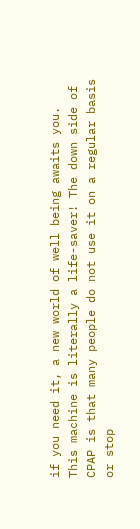if you need it, a new world of well being awaits you. This machine is literally a life-saver! The down side of CPAP is that many people do not use it on a regular basis or stop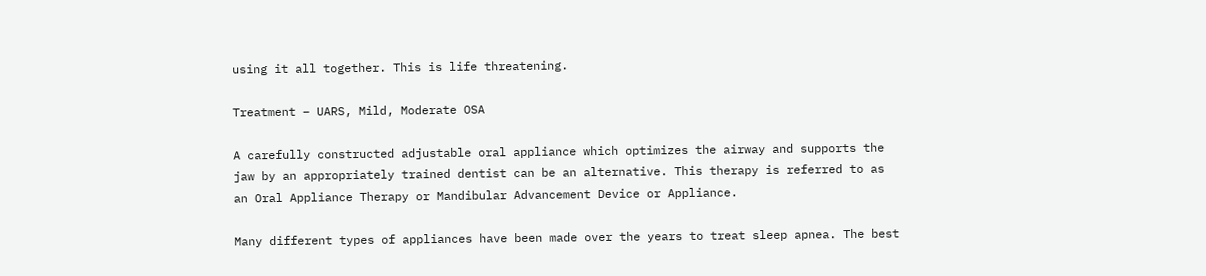using it all together. This is life threatening.

Treatment – UARS, Mild, Moderate OSA

A carefully constructed adjustable oral appliance which optimizes the airway and supports the jaw by an appropriately trained dentist can be an alternative. This therapy is referred to as an Oral Appliance Therapy or Mandibular Advancement Device or Appliance.

Many different types of appliances have been made over the years to treat sleep apnea. The best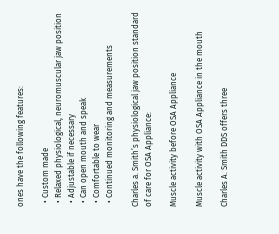ones have the following features:

  • Custom made
  • Relaxed physiological, neuromuscular jaw position
  • Adjustable if necessary
  • Can open mouth and speak
  • Comfortable to wear
  • Continued monitoring and measurements

Charles a. Smith’s physiological jaw position standard of care for OSA Appliance:

Muscle activity before OSA Appliance

Muscle activity with OSA Appliance in the mouth

Charles A. Smith DDS offers three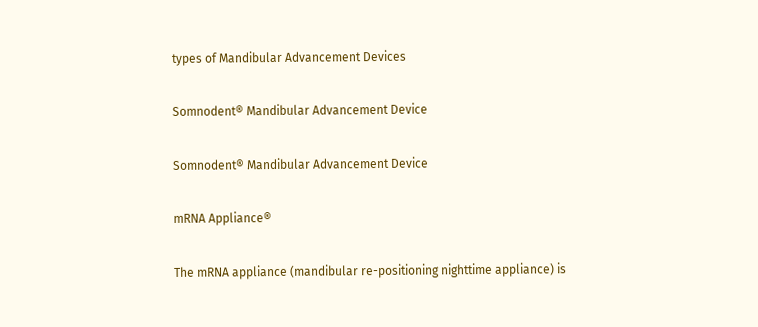types of Mandibular Advancement Devices

Somnodent® Mandibular Advancement Device

Somnodent® Mandibular Advancement Device

mRNA Appliance®

The mRNA appliance (mandibular re-positioning nighttime appliance) is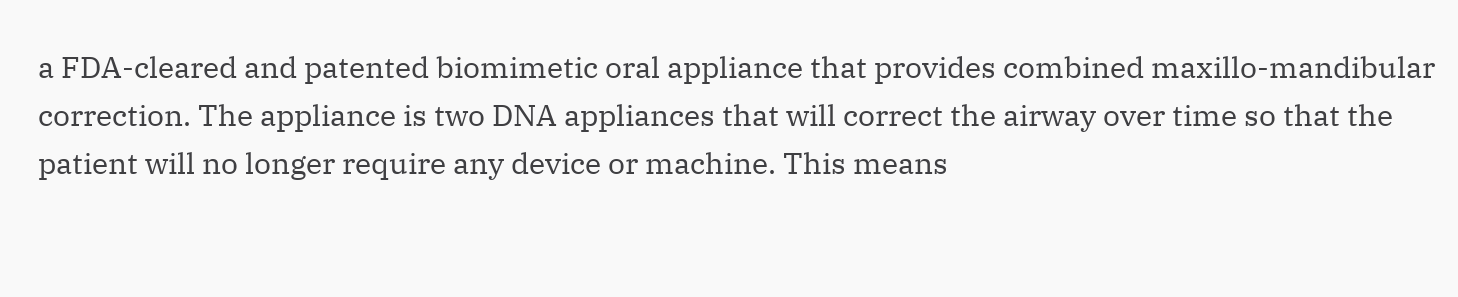a FDA-cleared and patented biomimetic oral appliance that provides combined maxillo-mandibular correction. The appliance is two DNA appliances that will correct the airway over time so that the patient will no longer require any device or machine. This means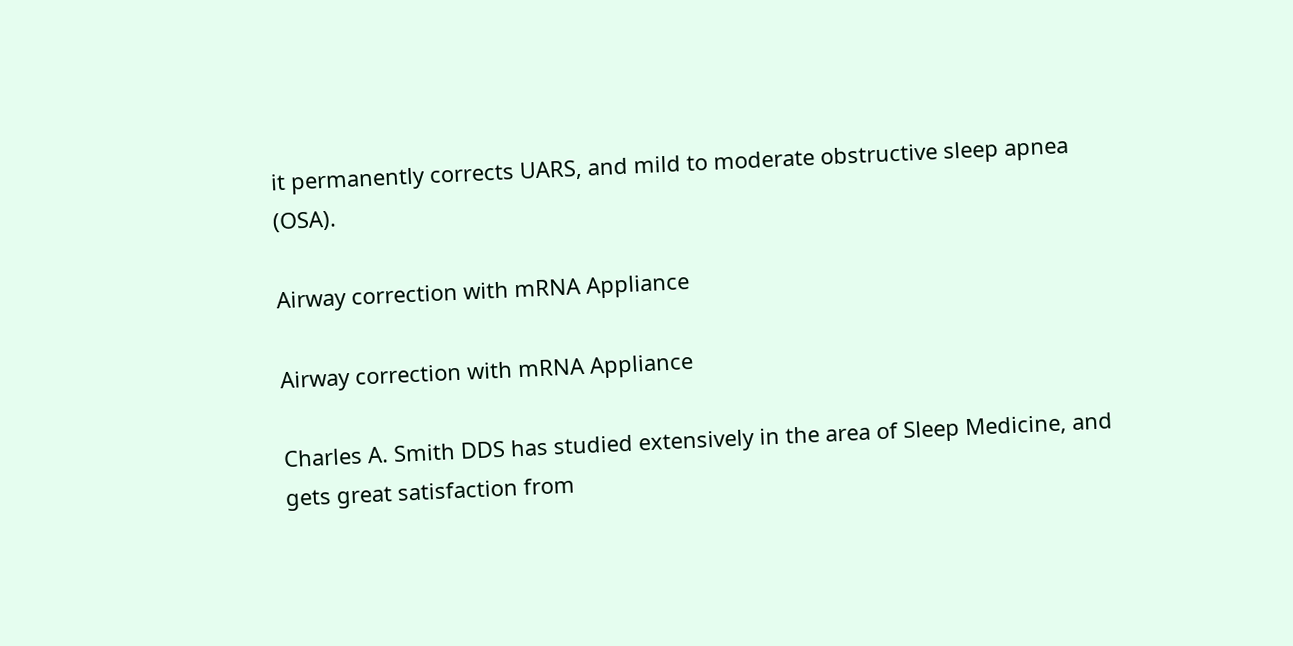it permanently corrects UARS, and mild to moderate obstructive sleep apnea (OSA).

Airway correction with mRNA Appliance

Airway correction with mRNA Appliance

Charles A. Smith DDS has studied extensively in the area of Sleep Medicine, and gets great satisfaction from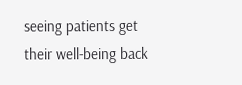seeing patients get their well-being back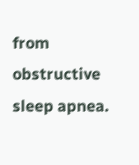from obstructive sleep apnea.